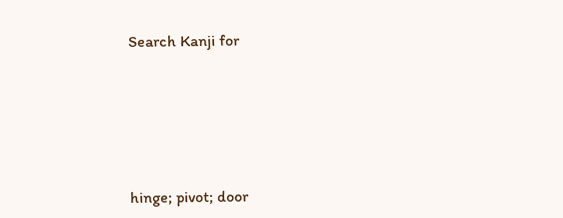Search Kanji for






hinge; pivot; door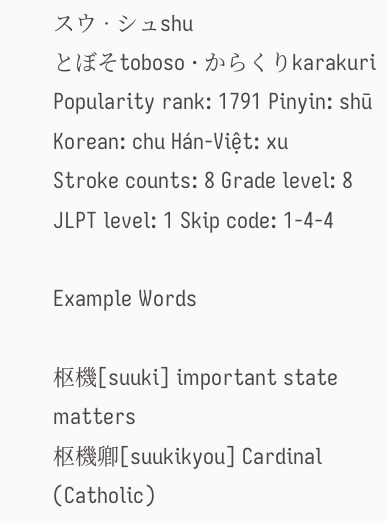スウ · シュshu
とぼそtoboso · からくりkarakuri
Popularity rank: 1791 Pinyin: shū Korean: chu Hán-Việt: xu
Stroke counts: 8 Grade level: 8 JLPT level: 1 Skip code: 1-4-4

Example Words

枢機[suuki] important state matters
枢機卿[suukikyou] Cardinal (Catholic)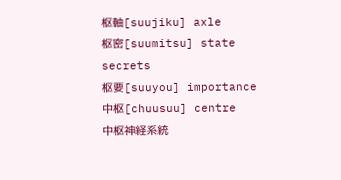枢軸[suujiku] axle
枢密[suumitsu] state secrets
枢要[suuyou] importance
中枢[chuusuu] centre
中枢神経系統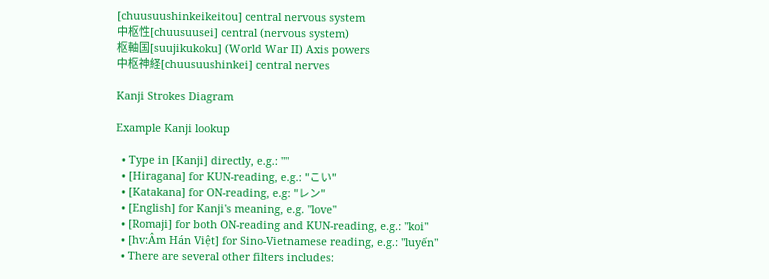[chuusuushinkeikeitou] central nervous system
中枢性[chuusuusei] central (nervous system)
枢軸国[suujikukoku] (World War II) Axis powers
中枢神経[chuusuushinkei] central nerves

Kanji Strokes Diagram

Example Kanji lookup

  • Type in [Kanji] directly, e.g.: ""
  • [Hiragana] for KUN-reading, e.g.: "こい"
  • [Katakana] for ON-reading, e.g: "レン"
  • [English] for Kanji's meaning, e.g. "love"
  • [Romaji] for both ON-reading and KUN-reading, e.g.: "koi"
  • [hv:Âm Hán Việt] for Sino-Vietnamese reading, e.g.: "luyến"
  • There are several other filters includes: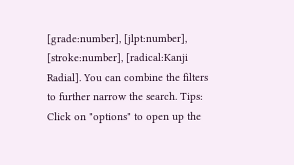[grade:number], [jlpt:number], [stroke:number], [radical:Kanji Radial]. You can combine the filters to further narrow the search. Tips: Click on "options" to open up the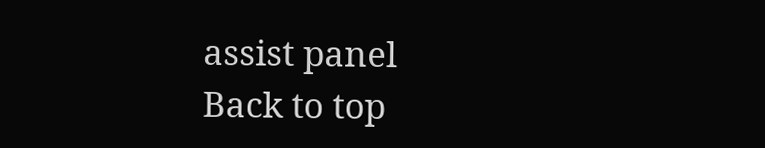assist panel
Back to top